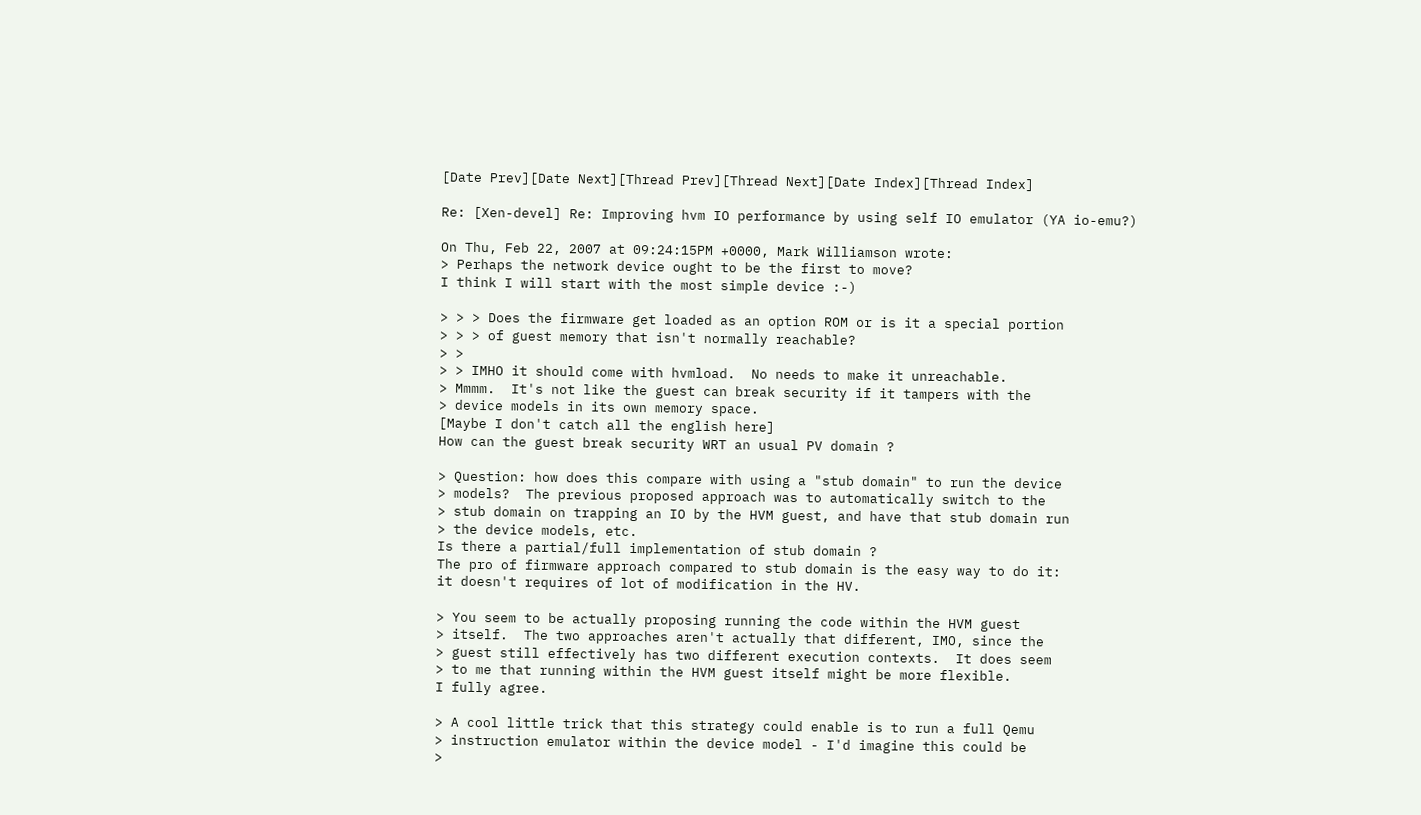[Date Prev][Date Next][Thread Prev][Thread Next][Date Index][Thread Index]

Re: [Xen-devel] Re: Improving hvm IO performance by using self IO emulator (YA io-emu?)

On Thu, Feb 22, 2007 at 09:24:15PM +0000, Mark Williamson wrote:
> Perhaps the network device ought to be the first to move?
I think I will start with the most simple device :-)

> > > Does the firmware get loaded as an option ROM or is it a special portion
> > > of guest memory that isn't normally reachable?
> >
> > IMHO it should come with hvmload.  No needs to make it unreachable.
> Mmmm.  It's not like the guest can break security if it tampers with the
> device models in its own memory space.
[Maybe I don't catch all the english here]
How can the guest break security WRT an usual PV domain ?

> Question: how does this compare with using a "stub domain" to run the device
> models?  The previous proposed approach was to automatically switch to the
> stub domain on trapping an IO by the HVM guest, and have that stub domain run
> the device models, etc.
Is there a partial/full implementation of stub domain ?
The pro of firmware approach compared to stub domain is the easy way to do it:
it doesn't requires of lot of modification in the HV.

> You seem to be actually proposing running the code within the HVM guest
> itself.  The two approaches aren't actually that different, IMO, since the
> guest still effectively has two different execution contexts.  It does seem
> to me that running within the HVM guest itself might be more flexible.
I fully agree.

> A cool little trick that this strategy could enable is to run a full Qemu
> instruction emulator within the device model - I'd imagine this could be
>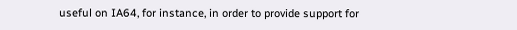useful on IA64, for instance, in order to provide support for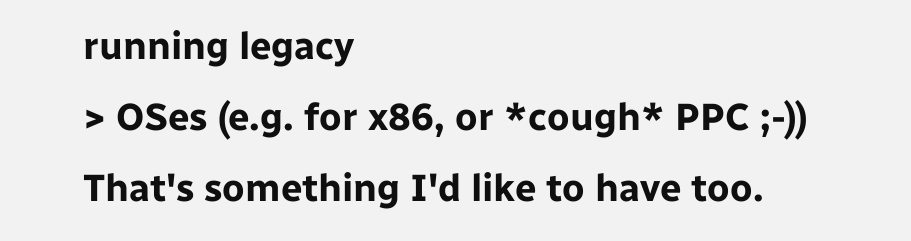running legacy
> OSes (e.g. for x86, or *cough* PPC ;-))
That's something I'd like to have too.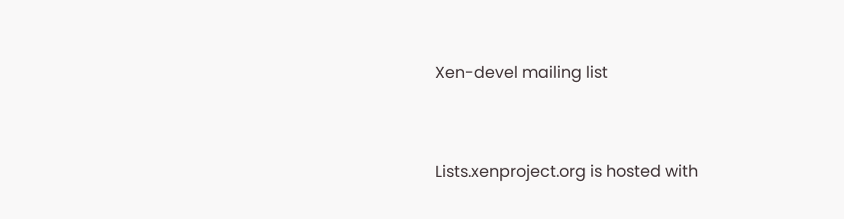Xen-devel mailing list



Lists.xenproject.org is hosted with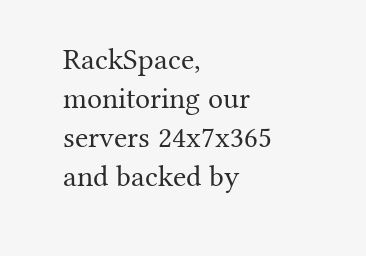RackSpace, monitoring our
servers 24x7x365 and backed by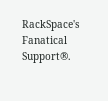RackSpace's Fanatical Support®.